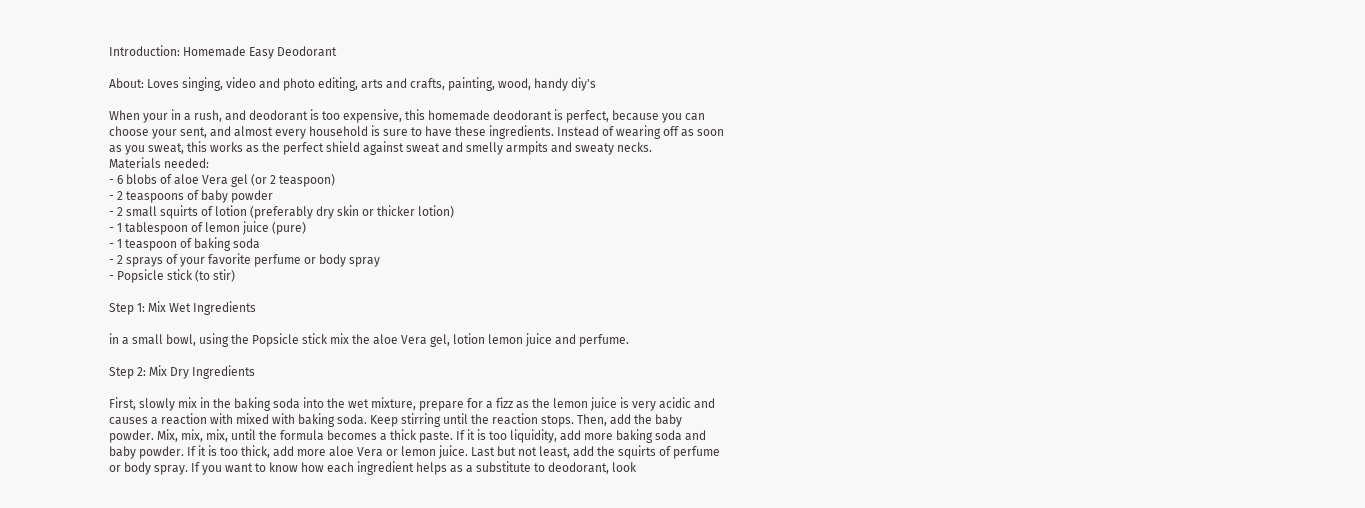Introduction: Homemade Easy Deodorant

About: Loves singing, video and photo editing, arts and crafts, painting, wood, handy diy's

When your in a rush, and deodorant is too expensive, this homemade deodorant is perfect, because you can choose your sent, and almost every household is sure to have these ingredients. Instead of wearing off as soon as you sweat, this works as the perfect shield against sweat and smelly armpits and sweaty necks.
Materials needed:
- 6 blobs of aloe Vera gel (or 2 teaspoon)
- 2 teaspoons of baby powder
- 2 small squirts of lotion (preferably dry skin or thicker lotion)
- 1 tablespoon of lemon juice (pure)
- 1 teaspoon of baking soda
- 2 sprays of your favorite perfume or body spray
- Popsicle stick (to stir)

Step 1: Mix Wet Ingredients

in a small bowl, using the Popsicle stick mix the aloe Vera gel, lotion lemon juice and perfume.

Step 2: Mix Dry Ingredients

First, slowly mix in the baking soda into the wet mixture, prepare for a fizz as the lemon juice is very acidic and causes a reaction with mixed with baking soda. Keep stirring until the reaction stops. Then, add the baby powder. Mix, mix, mix, until the formula becomes a thick paste. If it is too liquidity, add more baking soda and baby powder. If it is too thick, add more aloe Vera or lemon juice. Last but not least, add the squirts of perfume or body spray. If you want to know how each ingredient helps as a substitute to deodorant, look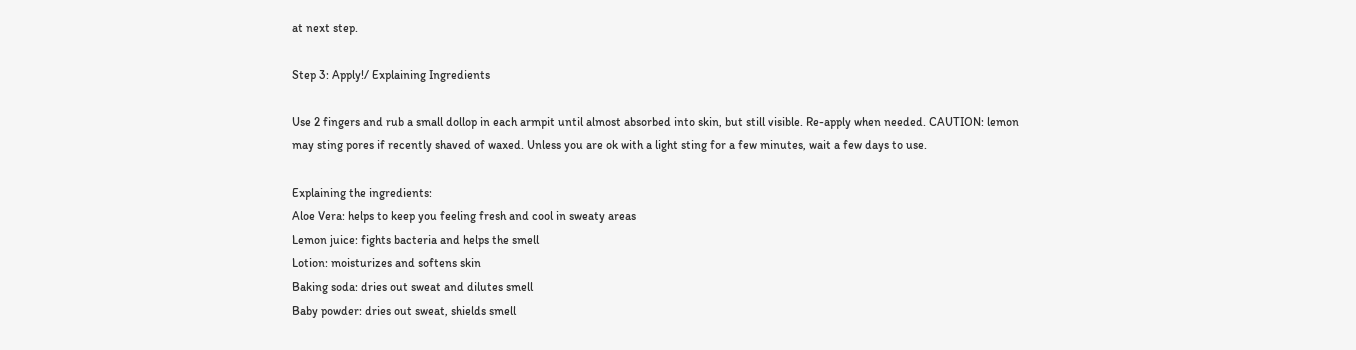at next step.

Step 3: Apply!/ Explaining Ingredients

Use 2 fingers and rub a small dollop in each armpit until almost absorbed into skin, but still visible. Re-apply when needed. CAUTION: lemon may sting pores if recently shaved of waxed. Unless you are ok with a light sting for a few minutes, wait a few days to use.

Explaining the ingredients:
Aloe Vera: helps to keep you feeling fresh and cool in sweaty areas
Lemon juice: fights bacteria and helps the smell
Lotion: moisturizes and softens skin
Baking soda: dries out sweat and dilutes smell
Baby powder: dries out sweat, shields smell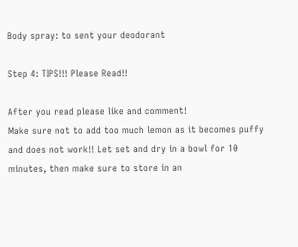Body spray: to sent your deodorant

Step 4: TIPS!!! Please Read!!

After you read please like and comment!
Make sure not to add too much lemon as it becomes puffy and does not work!! Let set and dry in a bowl for 10 minutes, then make sure to store in an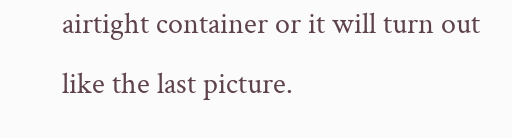airtight container or it will turn out like the last picture.